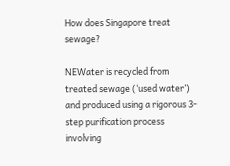How does Singapore treat sewage?

NEWater is recycled from treated sewage (‘used water’) and produced using a rigorous 3-step purification process involving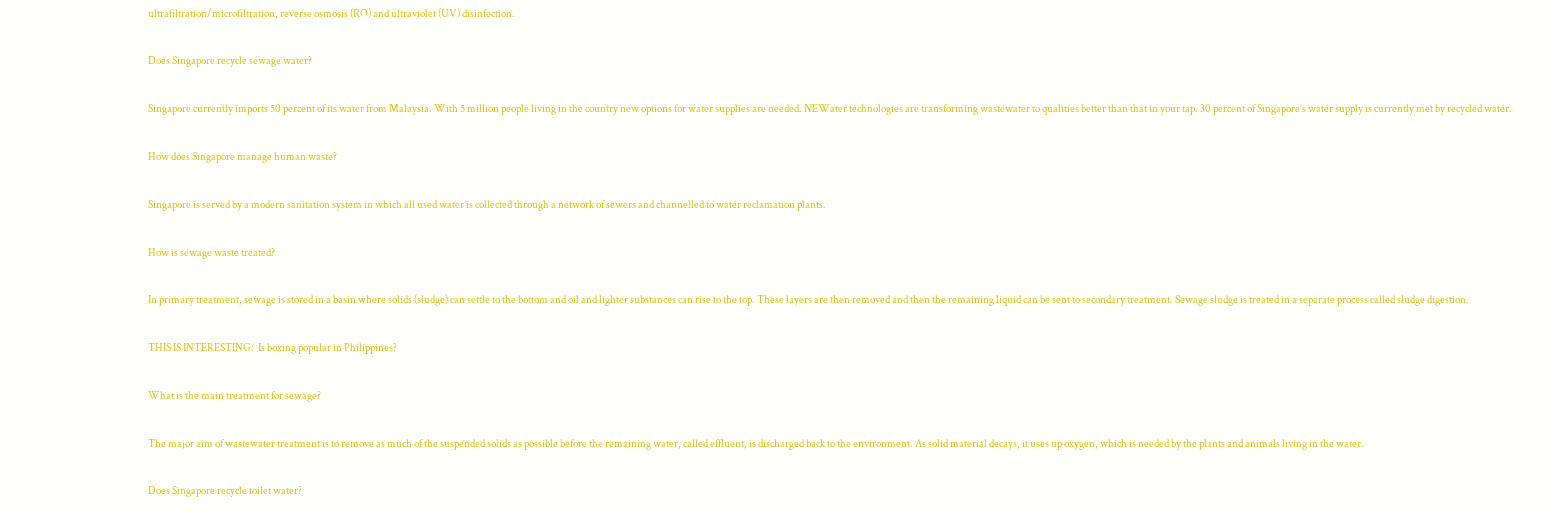ultrafiltration/microfiltration, reverse osmosis (RO) and ultraviolet (UV) disinfection.

Does Singapore recycle sewage water?

Singapore currently imports 50 percent of its water from Malaysia. With 5 million people living in the country new options for water supplies are needed. NEWater technologies are transforming wastewater to qualities better than that in your tap. 30 percent of Singapore’s water supply is currently met by recycled water.

How does Singapore manage human waste?

Singapore is served by a modern sanitation system in which all used water is collected through a network of sewers and channelled to water reclamation plants.

How is sewage waste treated?

In primary treatment, sewage is stored in a basin where solids (sludge) can settle to the bottom and oil and lighter substances can rise to the top. These layers are then removed and then the remaining liquid can be sent to secondary treatment. Sewage sludge is treated in a separate process called sludge digestion.

THIS IS INTERESTING:  Is boxing popular in Philippines?

What is the main treatment for sewage?

The major aim of wastewater treatment is to remove as much of the suspended solids as possible before the remaining water, called effluent, is discharged back to the environment. As solid material decays, it uses up oxygen, which is needed by the plants and animals living in the water.

Does Singapore recycle toilet water?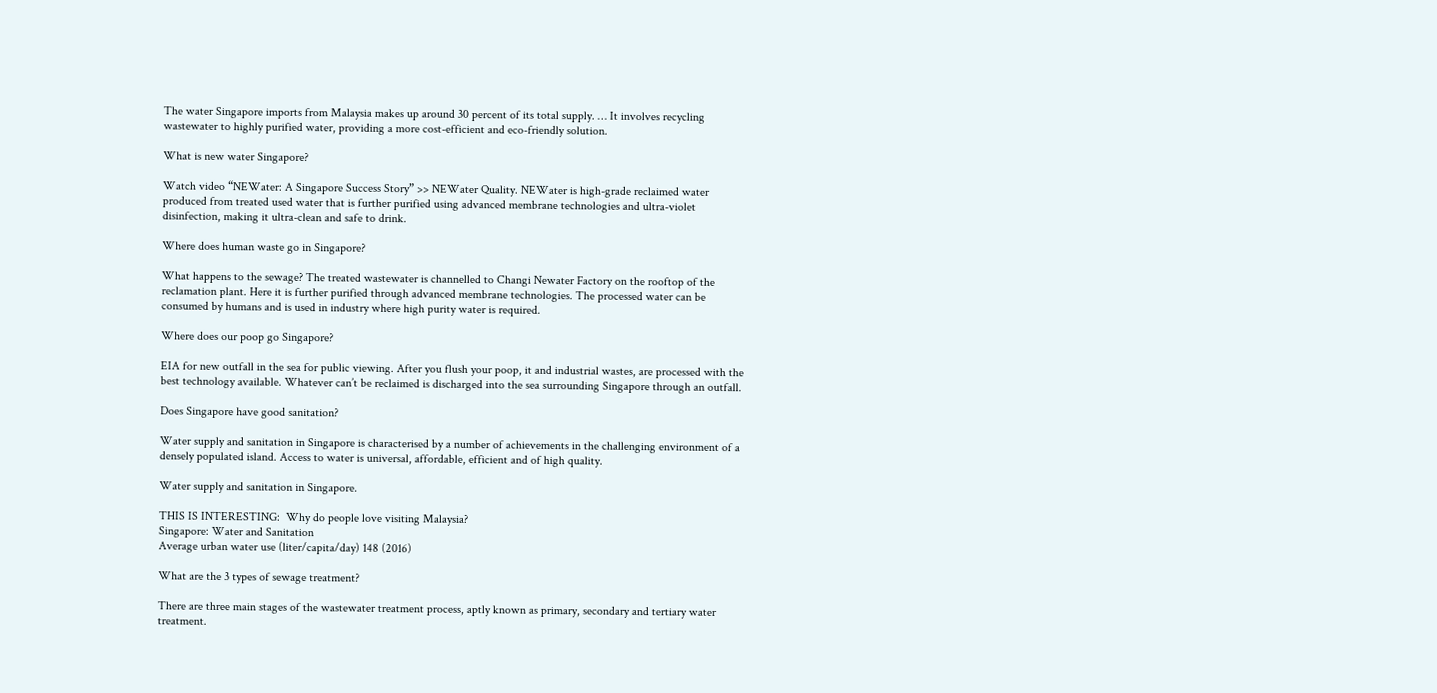The water Singapore imports from Malaysia makes up around 30 percent of its total supply. … It involves recycling wastewater to highly purified water, providing a more cost-efficient and eco-friendly solution.

What is new water Singapore?

Watch video “NEWater: A Singapore Success Story” >> NEWater Quality. NEWater is high-grade reclaimed water produced from treated used water that is further purified using advanced membrane technologies and ultra-violet disinfection, making it ultra-clean and safe to drink.

Where does human waste go in Singapore?

What happens to the sewage? The treated wastewater is channelled to Changi Newater Factory on the rooftop of the reclamation plant. Here it is further purified through advanced membrane technologies. The processed water can be consumed by humans and is used in industry where high purity water is required.

Where does our poop go Singapore?

EIA for new outfall in the sea for public viewing. After you flush your poop, it and industrial wastes, are processed with the best technology available. Whatever can’t be reclaimed is discharged into the sea surrounding Singapore through an outfall.

Does Singapore have good sanitation?

Water supply and sanitation in Singapore is characterised by a number of achievements in the challenging environment of a densely populated island. Access to water is universal, affordable, efficient and of high quality.

Water supply and sanitation in Singapore.

THIS IS INTERESTING:  Why do people love visiting Malaysia?
Singapore: Water and Sanitation
Average urban water use (liter/capita/day) 148 (2016)

What are the 3 types of sewage treatment?

There are three main stages of the wastewater treatment process, aptly known as primary, secondary and tertiary water treatment.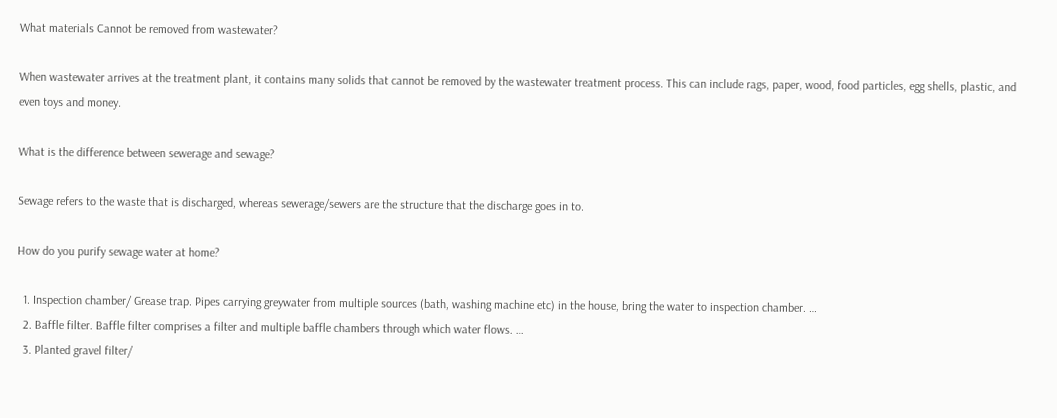What materials Cannot be removed from wastewater?

When wastewater arrives at the treatment plant, it contains many solids that cannot be removed by the wastewater treatment process. This can include rags, paper, wood, food particles, egg shells, plastic, and even toys and money.

What is the difference between sewerage and sewage?

Sewage refers to the waste that is discharged, whereas sewerage/sewers are the structure that the discharge goes in to.

How do you purify sewage water at home?

  1. Inspection chamber/ Grease trap. Pipes carrying greywater from multiple sources (bath, washing machine etc) in the house, bring the water to inspection chamber. …
  2. Baffle filter. Baffle filter comprises a filter and multiple baffle chambers through which water flows. …
  3. Planted gravel filter/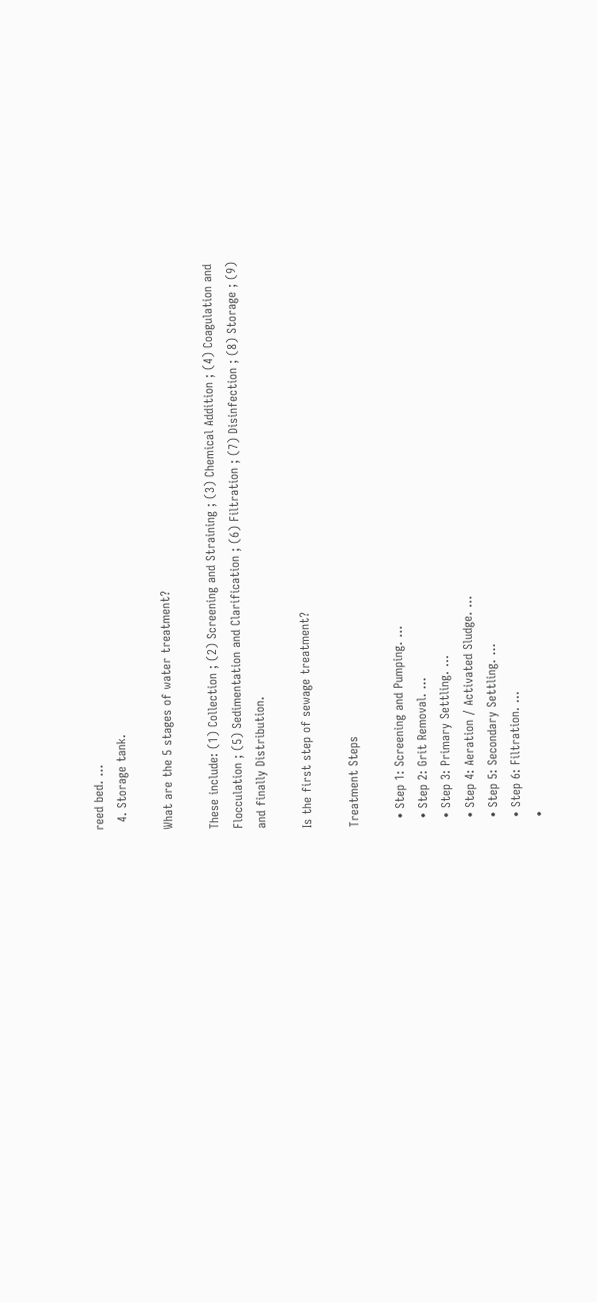reed bed. …
  4. Storage tank.

What are the 5 stages of water treatment?

These include: (1) Collection ; (2) Screening and Straining ; (3) Chemical Addition ; (4) Coagulation and Flocculation ; (5) Sedimentation and Clarification ; (6) Filtration ; (7) Disinfection ; (8) Storage ; (9) and finally Distribution.

Is the first step of sewage treatment?

Treatment Steps

  • Step 1: Screening and Pumping. …
  • Step 2: Grit Removal. …
  • Step 3: Primary Settling. …
  • Step 4: Aeration / Activated Sludge. …
  • Step 5: Secondary Settling. …
  • Step 6: Filtration. …
  •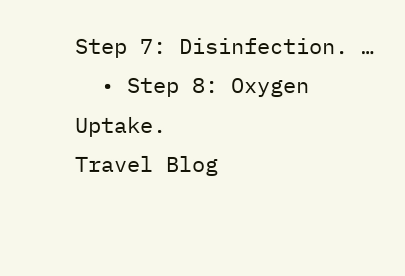Step 7: Disinfection. …
  • Step 8: Oxygen Uptake.
Travel Blog